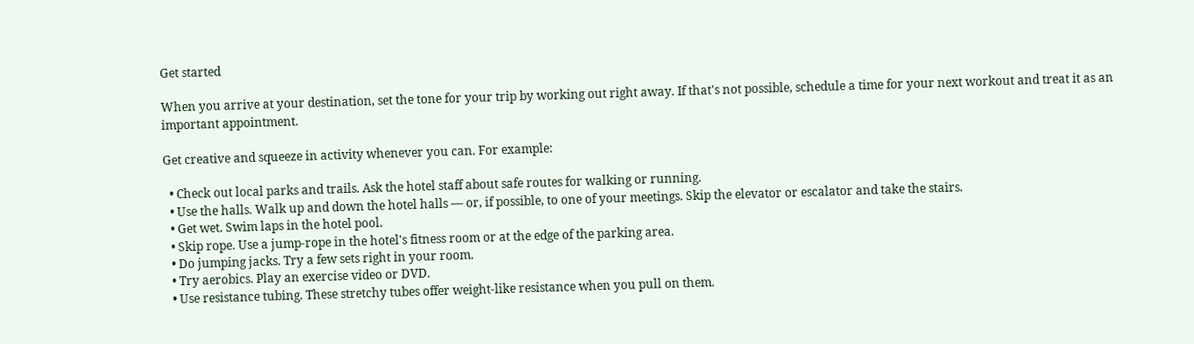Get started

When you arrive at your destination, set the tone for your trip by working out right away. If that's not possible, schedule a time for your next workout and treat it as an important appointment.

Get creative and squeeze in activity whenever you can. For example:

  • Check out local parks and trails. Ask the hotel staff about safe routes for walking or running.
  • Use the halls. Walk up and down the hotel halls — or, if possible, to one of your meetings. Skip the elevator or escalator and take the stairs.
  • Get wet. Swim laps in the hotel pool.
  • Skip rope. Use a jump-rope in the hotel's fitness room or at the edge of the parking area.
  • Do jumping jacks. Try a few sets right in your room.
  • Try aerobics. Play an exercise video or DVD.
  • Use resistance tubing. These stretchy tubes offer weight-like resistance when you pull on them.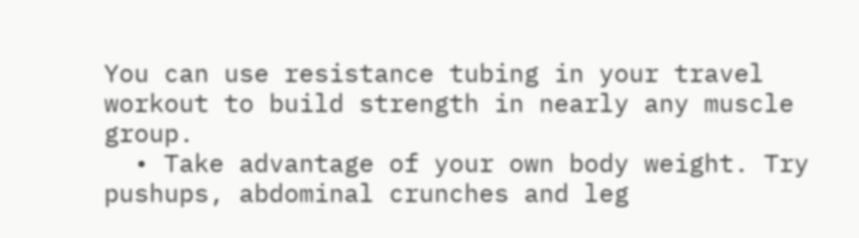You can use resistance tubing in your travel workout to build strength in nearly any muscle group.
  • Take advantage of your own body weight. Try pushups, abdominal crunches and leg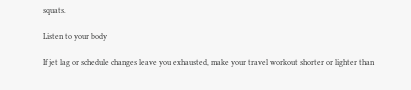squats.

Listen to your body

If jet lag or schedule changes leave you exhausted, make your travel workout shorter or lighter than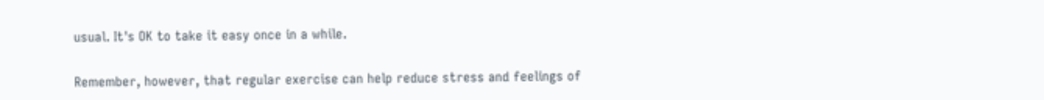usual. It's OK to take it easy once in a while.

Remember, however, that regular exercise can help reduce stress and feelings of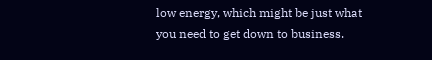low energy, which might be just what you need to get down to business.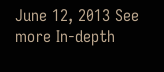June 12, 2013 See more In-depth